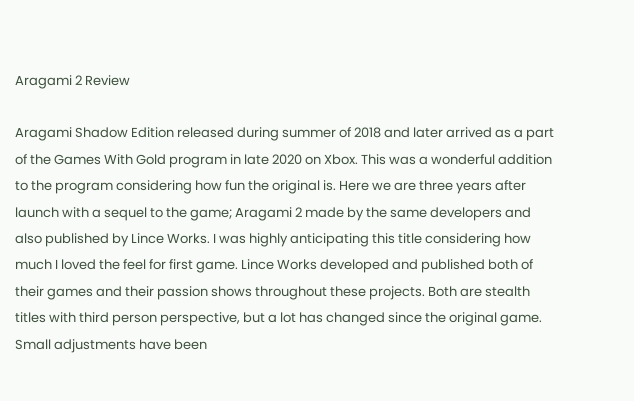Aragami 2 Review

Aragami Shadow Edition released during summer of 2018 and later arrived as a part of the Games With Gold program in late 2020 on Xbox. This was a wonderful addition to the program considering how fun the original is. Here we are three years after launch with a sequel to the game; Aragami 2 made by the same developers and also published by Lince Works. I was highly anticipating this title considering how much I loved the feel for first game. Lince Works developed and published both of their games and their passion shows throughout these projects. Both are stealth titles with third person perspective, but a lot has changed since the original game. Small adjustments have been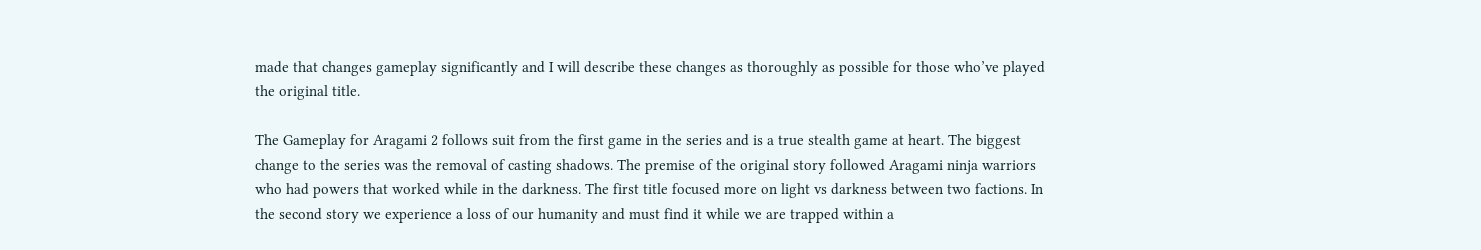made that changes gameplay significantly and I will describe these changes as thoroughly as possible for those who’ve played the original title.

The Gameplay for Aragami 2 follows suit from the first game in the series and is a true stealth game at heart. The biggest change to the series was the removal of casting shadows. The premise of the original story followed Aragami ninja warriors who had powers that worked while in the darkness. The first title focused more on light vs darkness between two factions. In the second story we experience a loss of our humanity and must find it while we are trapped within a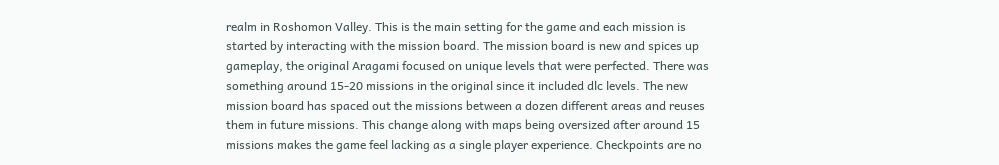realm in Roshomon Valley. This is the main setting for the game and each mission is started by interacting with the mission board. The mission board is new and spices up gameplay, the original Aragami focused on unique levels that were perfected. There was something around 15-20 missions in the original since it included dlc levels. The new mission board has spaced out the missions between a dozen different areas and reuses them in future missions. This change along with maps being oversized after around 15 missions makes the game feel lacking as a single player experience. Checkpoints are no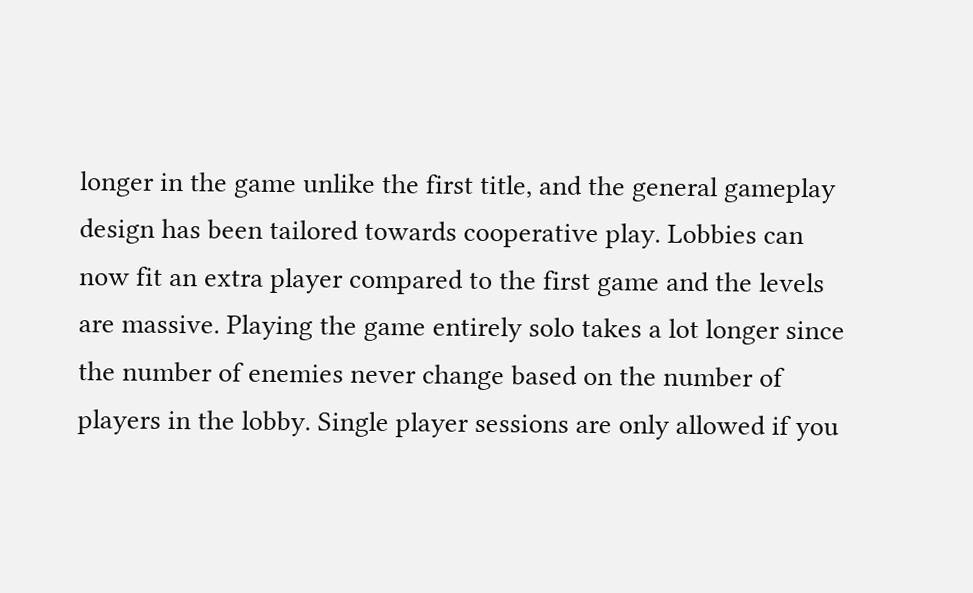longer in the game unlike the first title, and the general gameplay design has been tailored towards cooperative play. Lobbies can now fit an extra player compared to the first game and the levels are massive. Playing the game entirely solo takes a lot longer since the number of enemies never change based on the number of players in the lobby. Single player sessions are only allowed if you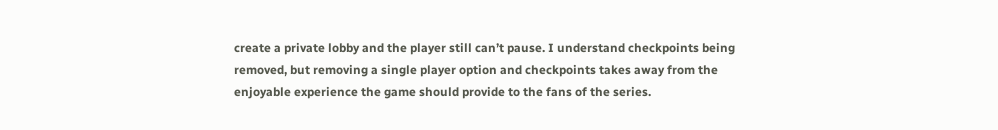create a private lobby and the player still can’t pause. I understand checkpoints being removed, but removing a single player option and checkpoints takes away from the enjoyable experience the game should provide to the fans of the series.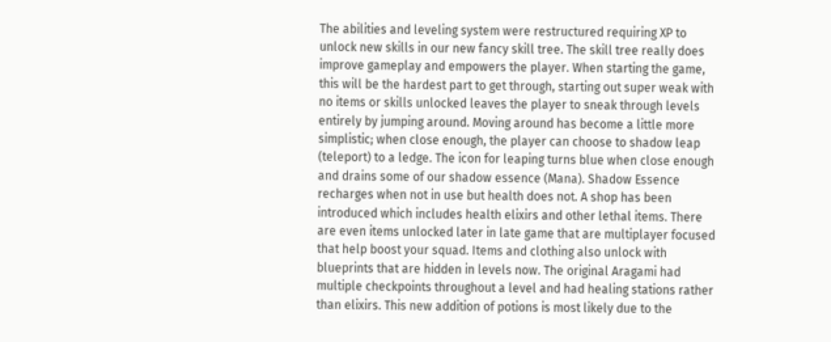The abilities and leveling system were restructured requiring XP to unlock new skills in our new fancy skill tree. The skill tree really does improve gameplay and empowers the player. When starting the game, this will be the hardest part to get through, starting out super weak with no items or skills unlocked leaves the player to sneak through levels entirely by jumping around. Moving around has become a little more simplistic; when close enough, the player can choose to shadow leap (teleport) to a ledge. The icon for leaping turns blue when close enough and drains some of our shadow essence (Mana). Shadow Essence recharges when not in use but health does not. A shop has been introduced which includes health elixirs and other lethal items. There are even items unlocked later in late game that are multiplayer focused that help boost your squad. Items and clothing also unlock with blueprints that are hidden in levels now. The original Aragami had multiple checkpoints throughout a level and had healing stations rather than elixirs. This new addition of potions is most likely due to the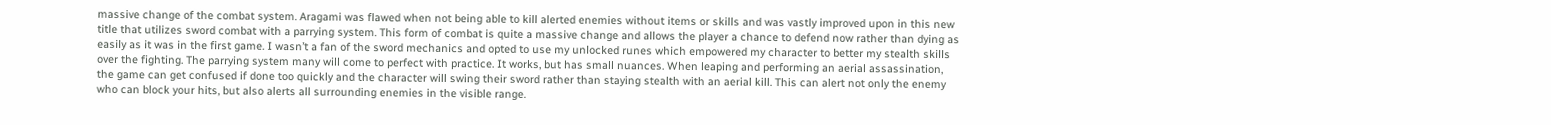massive change of the combat system. Aragami was flawed when not being able to kill alerted enemies without items or skills and was vastly improved upon in this new title that utilizes sword combat with a parrying system. This form of combat is quite a massive change and allows the player a chance to defend now rather than dying as easily as it was in the first game. I wasn’t a fan of the sword mechanics and opted to use my unlocked runes which empowered my character to better my stealth skills over the fighting. The parrying system many will come to perfect with practice. It works, but has small nuances. When leaping and performing an aerial assassination, the game can get confused if done too quickly and the character will swing their sword rather than staying stealth with an aerial kill. This can alert not only the enemy who can block your hits, but also alerts all surrounding enemies in the visible range.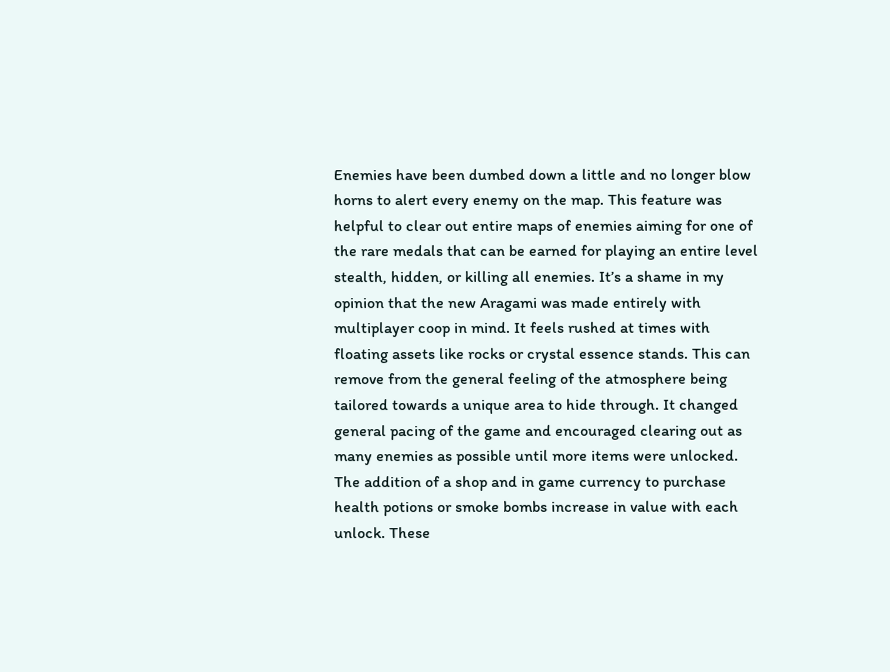Enemies have been dumbed down a little and no longer blow horns to alert every enemy on the map. This feature was helpful to clear out entire maps of enemies aiming for one of the rare medals that can be earned for playing an entire level stealth, hidden, or killing all enemies. It’s a shame in my opinion that the new Aragami was made entirely with multiplayer coop in mind. It feels rushed at times with floating assets like rocks or crystal essence stands. This can remove from the general feeling of the atmosphere being tailored towards a unique area to hide through. It changed general pacing of the game and encouraged clearing out as many enemies as possible until more items were unlocked. The addition of a shop and in game currency to purchase health potions or smoke bombs increase in value with each unlock. These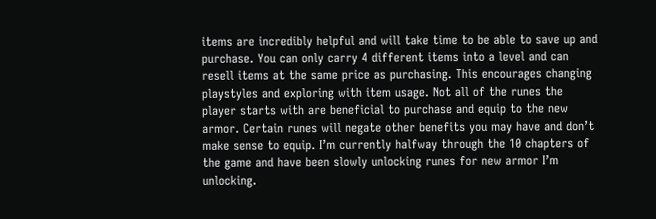items are incredibly helpful and will take time to be able to save up and purchase. You can only carry 4 different items into a level and can resell items at the same price as purchasing. This encourages changing playstyles and exploring with item usage. Not all of the runes the player starts with are beneficial to purchase and equip to the new armor. Certain runes will negate other benefits you may have and don’t make sense to equip. I’m currently halfway through the 10 chapters of the game and have been slowly unlocking runes for new armor I’m unlocking.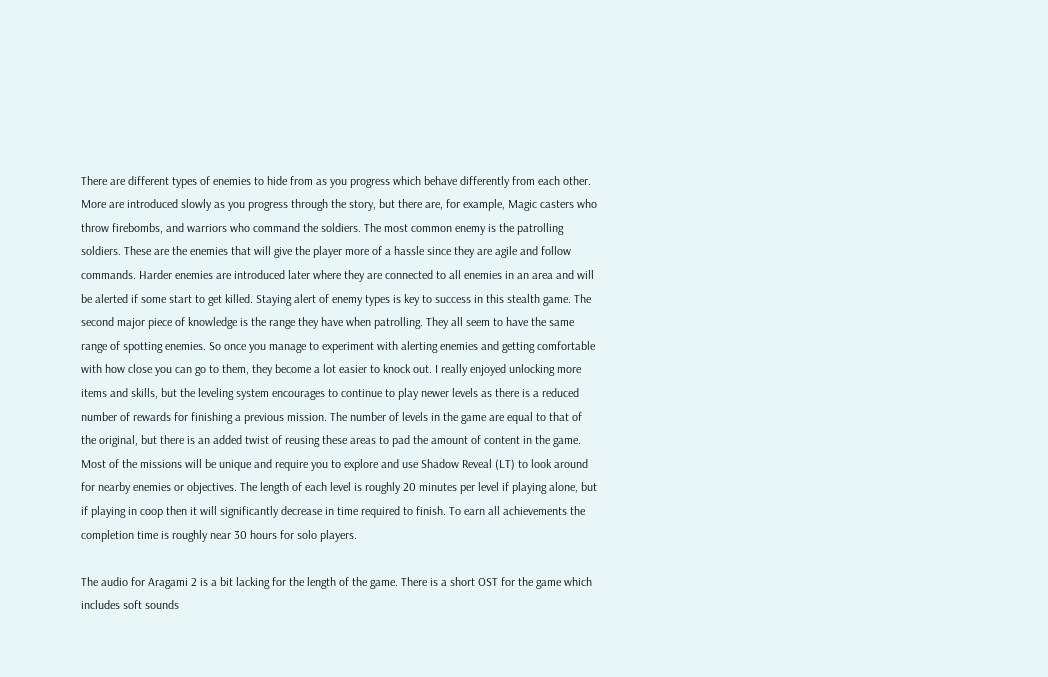There are different types of enemies to hide from as you progress which behave differently from each other. More are introduced slowly as you progress through the story, but there are, for example, Magic casters who throw firebombs, and warriors who command the soldiers. The most common enemy is the patrolling soldiers. These are the enemies that will give the player more of a hassle since they are agile and follow commands. Harder enemies are introduced later where they are connected to all enemies in an area and will be alerted if some start to get killed. Staying alert of enemy types is key to success in this stealth game. The second major piece of knowledge is the range they have when patrolling. They all seem to have the same range of spotting enemies. So once you manage to experiment with alerting enemies and getting comfortable with how close you can go to them, they become a lot easier to knock out. I really enjoyed unlocking more items and skills, but the leveling system encourages to continue to play newer levels as there is a reduced number of rewards for finishing a previous mission. The number of levels in the game are equal to that of the original, but there is an added twist of reusing these areas to pad the amount of content in the game. Most of the missions will be unique and require you to explore and use Shadow Reveal (LT) to look around for nearby enemies or objectives. The length of each level is roughly 20 minutes per level if playing alone, but if playing in coop then it will significantly decrease in time required to finish. To earn all achievements the completion time is roughly near 30 hours for solo players.

The audio for Aragami 2 is a bit lacking for the length of the game. There is a short OST for the game which includes soft sounds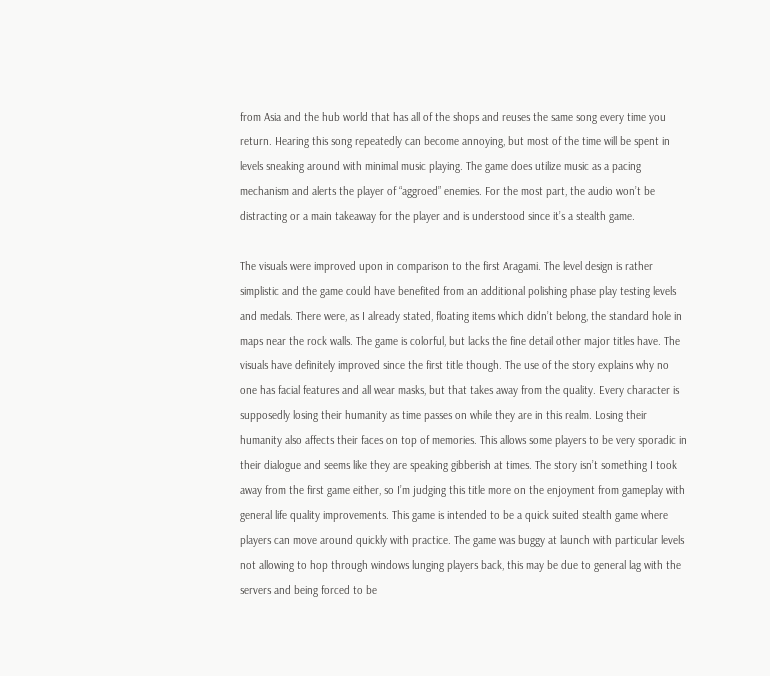from Asia and the hub world that has all of the shops and reuses the same song every time you return. Hearing this song repeatedly can become annoying, but most of the time will be spent in levels sneaking around with minimal music playing. The game does utilize music as a pacing mechanism and alerts the player of “aggroed” enemies. For the most part, the audio won’t be distracting or a main takeaway for the player and is understood since it’s a stealth game.

The visuals were improved upon in comparison to the first Aragami. The level design is rather simplistic and the game could have benefited from an additional polishing phase play testing levels and medals. There were, as I already stated, floating items which didn’t belong, the standard hole in maps near the rock walls. The game is colorful, but lacks the fine detail other major titles have. The visuals have definitely improved since the first title though. The use of the story explains why no one has facial features and all wear masks, but that takes away from the quality. Every character is supposedly losing their humanity as time passes on while they are in this realm. Losing their humanity also affects their faces on top of memories. This allows some players to be very sporadic in their dialogue and seems like they are speaking gibberish at times. The story isn’t something I took away from the first game either, so I’m judging this title more on the enjoyment from gameplay with general life quality improvements. This game is intended to be a quick suited stealth game where players can move around quickly with practice. The game was buggy at launch with particular levels not allowing to hop through windows lunging players back, this may be due to general lag with the servers and being forced to be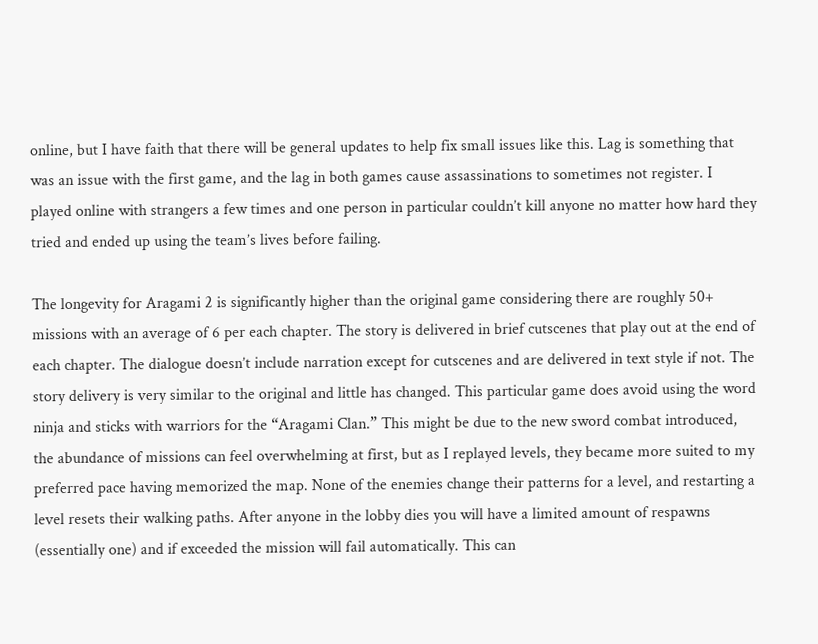online, but I have faith that there will be general updates to help fix small issues like this. Lag is something that was an issue with the first game, and the lag in both games cause assassinations to sometimes not register. I played online with strangers a few times and one person in particular couldn’t kill anyone no matter how hard they tried and ended up using the team’s lives before failing.

The longevity for Aragami 2 is significantly higher than the original game considering there are roughly 50+ missions with an average of 6 per each chapter. The story is delivered in brief cutscenes that play out at the end of each chapter. The dialogue doesn’t include narration except for cutscenes and are delivered in text style if not. The story delivery is very similar to the original and little has changed. This particular game does avoid using the word ninja and sticks with warriors for the “Aragami Clan.” This might be due to the new sword combat introduced, the abundance of missions can feel overwhelming at first, but as I replayed levels, they became more suited to my preferred pace having memorized the map. None of the enemies change their patterns for a level, and restarting a level resets their walking paths. After anyone in the lobby dies you will have a limited amount of respawns (essentially one) and if exceeded the mission will fail automatically. This can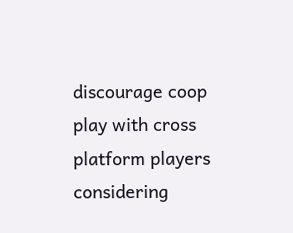discourage coop play with cross platform players considering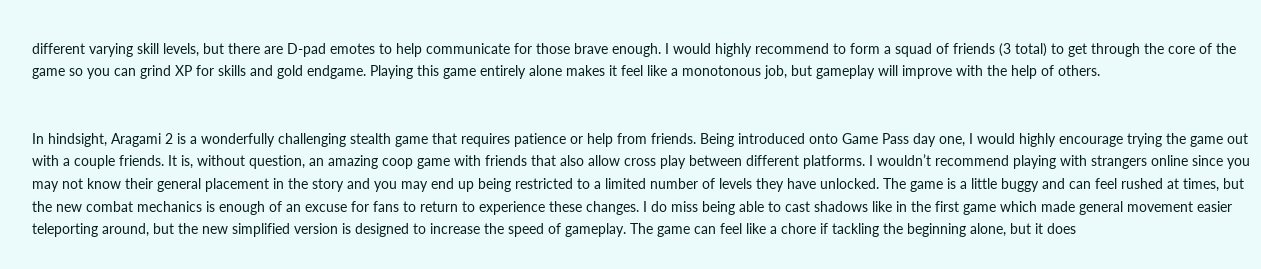different varying skill levels, but there are D-pad emotes to help communicate for those brave enough. I would highly recommend to form a squad of friends (3 total) to get through the core of the game so you can grind XP for skills and gold endgame. Playing this game entirely alone makes it feel like a monotonous job, but gameplay will improve with the help of others.


In hindsight, Aragami 2 is a wonderfully challenging stealth game that requires patience or help from friends. Being introduced onto Game Pass day one, I would highly encourage trying the game out with a couple friends. It is, without question, an amazing coop game with friends that also allow cross play between different platforms. I wouldn’t recommend playing with strangers online since you may not know their general placement in the story and you may end up being restricted to a limited number of levels they have unlocked. The game is a little buggy and can feel rushed at times, but the new combat mechanics is enough of an excuse for fans to return to experience these changes. I do miss being able to cast shadows like in the first game which made general movement easier teleporting around, but the new simplified version is designed to increase the speed of gameplay. The game can feel like a chore if tackling the beginning alone, but it does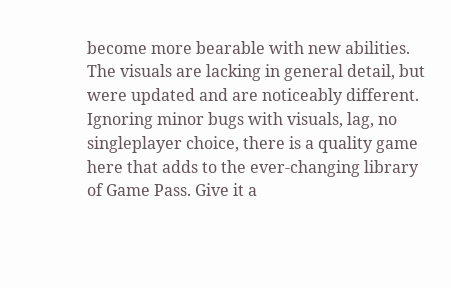become more bearable with new abilities. The visuals are lacking in general detail, but were updated and are noticeably different. Ignoring minor bugs with visuals, lag, no singleplayer choice, there is a quality game here that adds to the ever-changing library of Game Pass. Give it a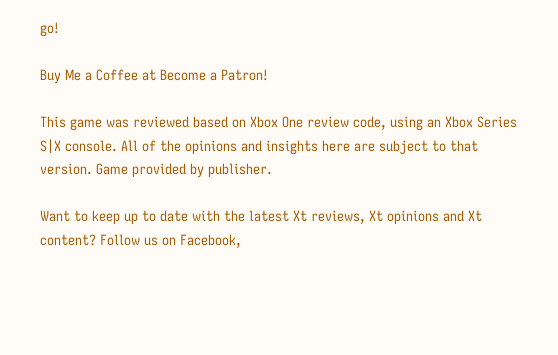go!

Buy Me a Coffee at Become a Patron!

This game was reviewed based on Xbox One review code, using an Xbox Series S|X console. All of the opinions and insights here are subject to that version. Game provided by publisher.

Want to keep up to date with the latest Xt reviews, Xt opinions and Xt content? Follow us on Facebook,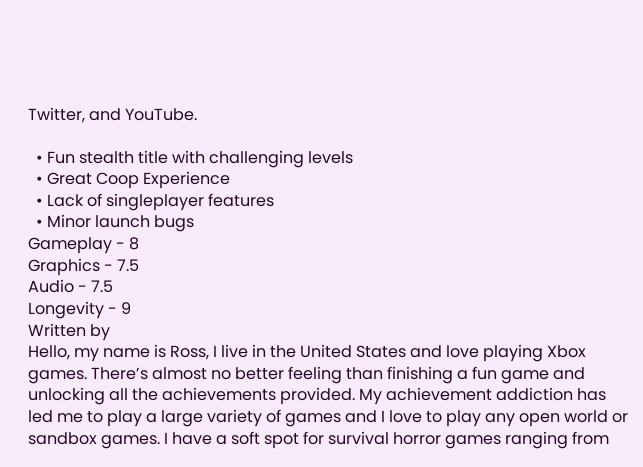Twitter, and YouTube.

  • Fun stealth title with challenging levels
  • Great Coop Experience
  • Lack of singleplayer features
  • Minor launch bugs
Gameplay - 8
Graphics - 7.5
Audio - 7.5
Longevity - 9
Written by
Hello, my name is Ross, I live in the United States and love playing Xbox games. There’s almost no better feeling than finishing a fun game and unlocking all the achievements provided. My achievement addiction has led me to play a large variety of games and I love to play any open world or sandbox games. I have a soft spot for survival horror games ranging from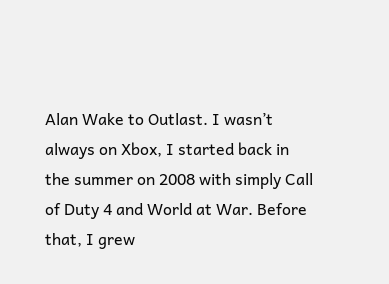Alan Wake to Outlast. I wasn’t always on Xbox, I started back in the summer on 2008 with simply Call of Duty 4 and World at War. Before that, I grew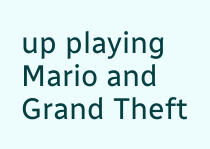up playing Mario and Grand Theft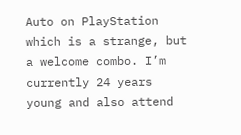Auto on PlayStation which is a strange, but a welcome combo. I’m currently 24 years young and also attend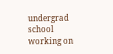undergrad school working on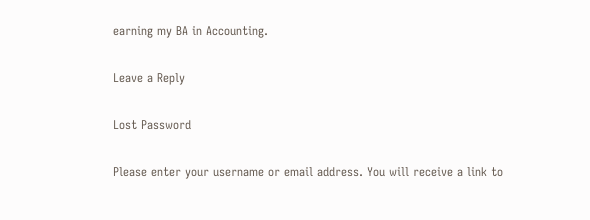earning my BA in Accounting.

Leave a Reply

Lost Password

Please enter your username or email address. You will receive a link to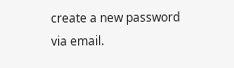create a new password via email.